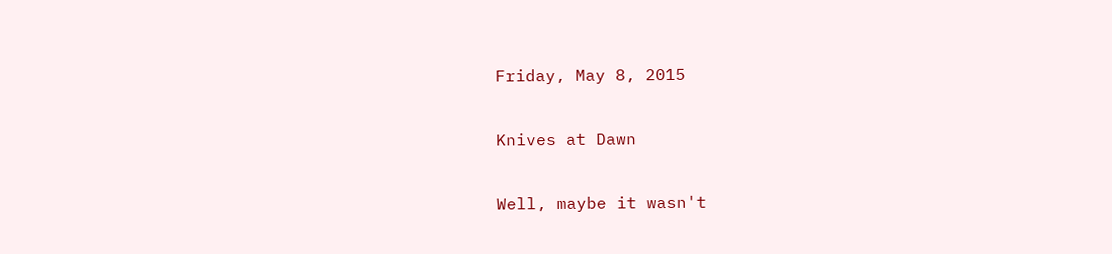Friday, May 8, 2015

Knives at Dawn

Well, maybe it wasn't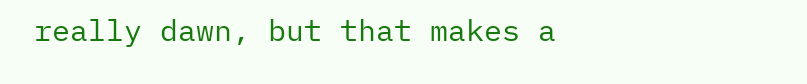really dawn, but that makes a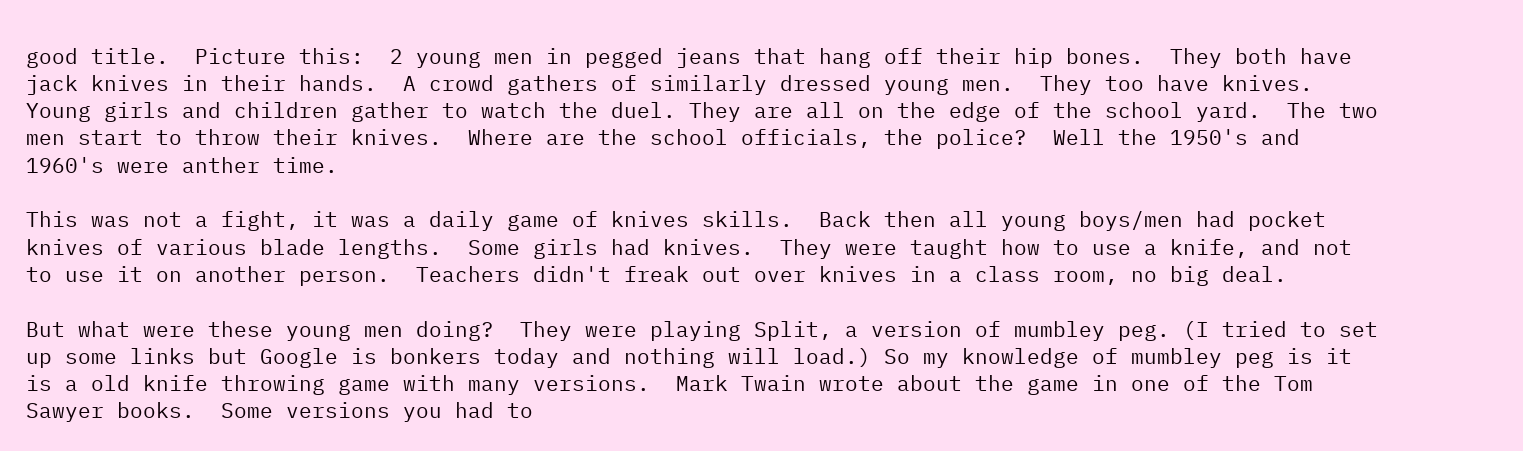good title.  Picture this:  2 young men in pegged jeans that hang off their hip bones.  They both have jack knives in their hands.  A crowd gathers of similarly dressed young men.  They too have knives.  Young girls and children gather to watch the duel. They are all on the edge of the school yard.  The two men start to throw their knives.  Where are the school officials, the police?  Well the 1950's and 1960's were anther time.

This was not a fight, it was a daily game of knives skills.  Back then all young boys/men had pocket knives of various blade lengths.  Some girls had knives.  They were taught how to use a knife, and not to use it on another person.  Teachers didn't freak out over knives in a class room, no big deal.

But what were these young men doing?  They were playing Split, a version of mumbley peg. (I tried to set up some links but Google is bonkers today and nothing will load.) So my knowledge of mumbley peg is it is a old knife throwing game with many versions.  Mark Twain wrote about the game in one of the Tom Sawyer books.  Some versions you had to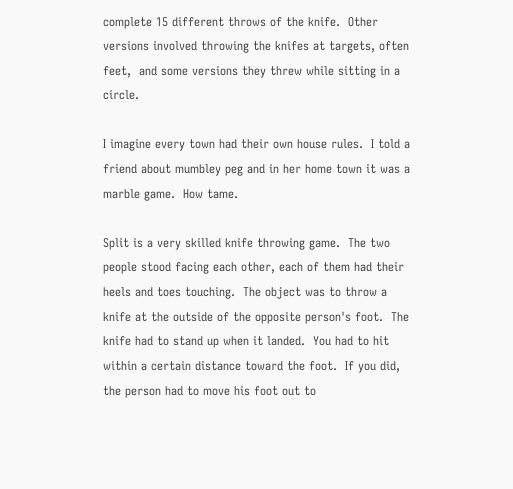complete 15 different throws of the knife.  Other versions involved throwing the knifes at targets, often feet,  and some versions they threw while sitting in a circle.

I imagine every town had their own house rules.  I told a friend about mumbley peg and in her home town it was a marble game.  How tame.

Split is a very skilled knife throwing game.  The two people stood facing each other, each of them had their heels and toes touching.  The object was to throw a knife at the outside of the opposite person's foot.  The knife had to stand up when it landed.  You had to hit within a certain distance toward the foot.  If you did, the person had to move his foot out to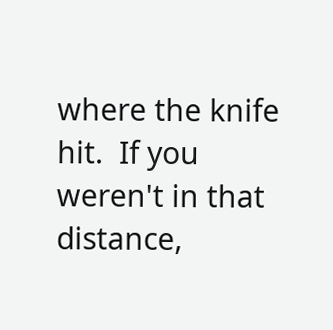where the knife hit.  If you weren't in that distance,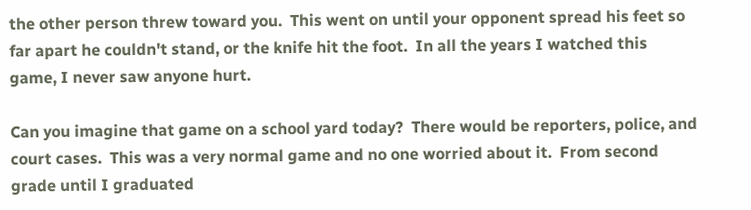the other person threw toward you.  This went on until your opponent spread his feet so far apart he couldn't stand, or the knife hit the foot.  In all the years I watched this game, I never saw anyone hurt.

Can you imagine that game on a school yard today?  There would be reporters, police, and court cases.  This was a very normal game and no one worried about it.  From second grade until I graduated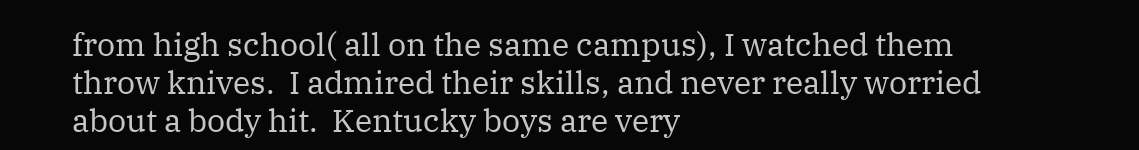from high school( all on the same campus), I watched them throw knives.  I admired their skills, and never really worried about a body hit.  Kentucky boys are very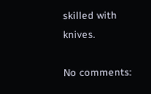skilled with knives.

No comments: